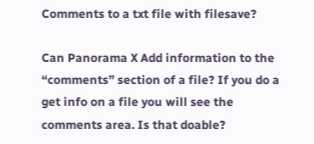Comments to a txt file with filesave?

Can Panorama X Add information to the “comments” section of a file? If you do a get info on a file you will see the comments area. Is that doable?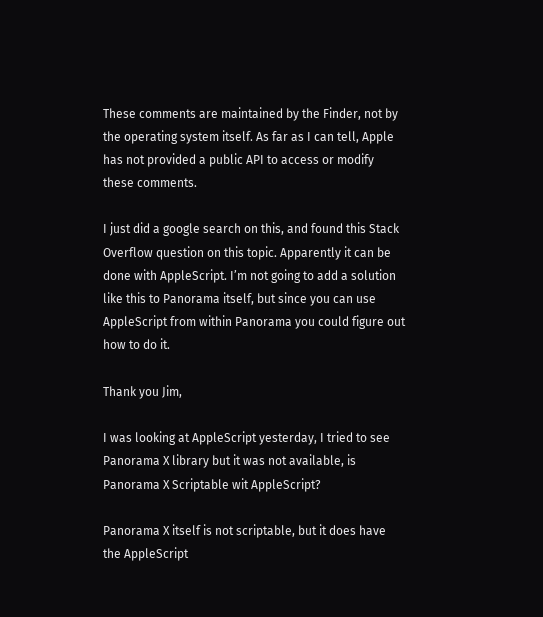These comments are maintained by the Finder, not by the operating system itself. As far as I can tell, Apple has not provided a public API to access or modify these comments.

I just did a google search on this, and found this Stack Overflow question on this topic. Apparently it can be done with AppleScript. I’m not going to add a solution like this to Panorama itself, but since you can use AppleScript from within Panorama you could figure out how to do it.

Thank you Jim,

I was looking at AppleScript yesterday, I tried to see Panorama X library but it was not available, is Panorama X Scriptable wit AppleScript?

Panorama X itself is not scriptable, but it does have the AppleScript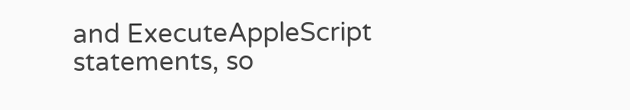and ExecuteAppleScript statements, so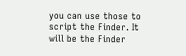you can use those to script the Finder. It will be the Finder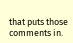that puts those comments in.